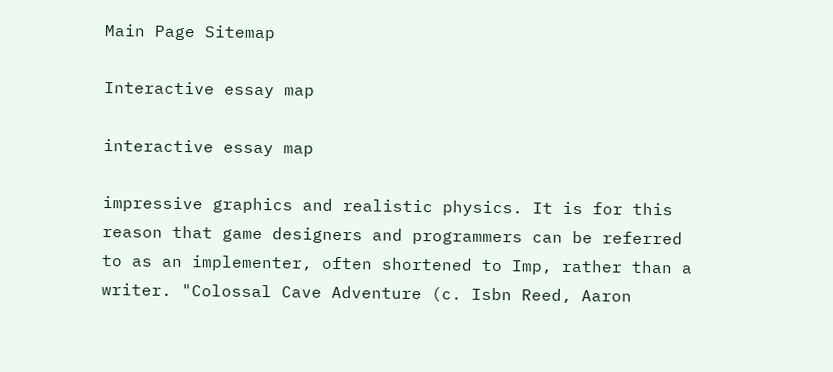Main Page Sitemap

Interactive essay map

interactive essay map

impressive graphics and realistic physics. It is for this reason that game designers and programmers can be referred to as an implementer, often shortened to Imp, rather than a writer. "Colossal Cave Adventure (c. Isbn Reed, Aaron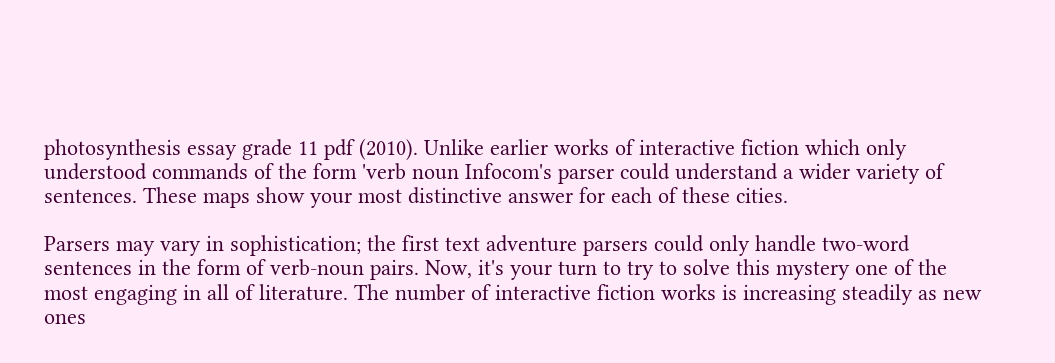photosynthesis essay grade 11 pdf (2010). Unlike earlier works of interactive fiction which only understood commands of the form 'verb noun Infocom's parser could understand a wider variety of sentences. These maps show your most distinctive answer for each of these cities.

Parsers may vary in sophistication; the first text adventure parsers could only handle two-word sentences in the form of verb-noun pairs. Now, it's your turn to try to solve this mystery one of the most engaging in all of literature. The number of interactive fiction works is increasing steadily as new ones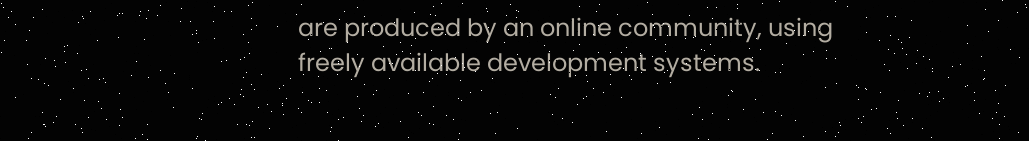are produced by an online community, using freely available development systems.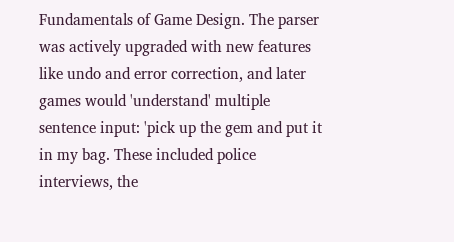Fundamentals of Game Design. The parser was actively upgraded with new features like undo and error correction, and later games would 'understand' multiple sentence input: 'pick up the gem and put it in my bag. These included police interviews, the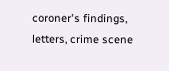coroner's findings, letters, crime scene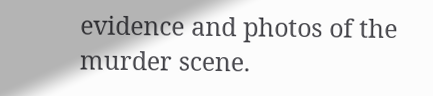evidence and photos of the murder scene.